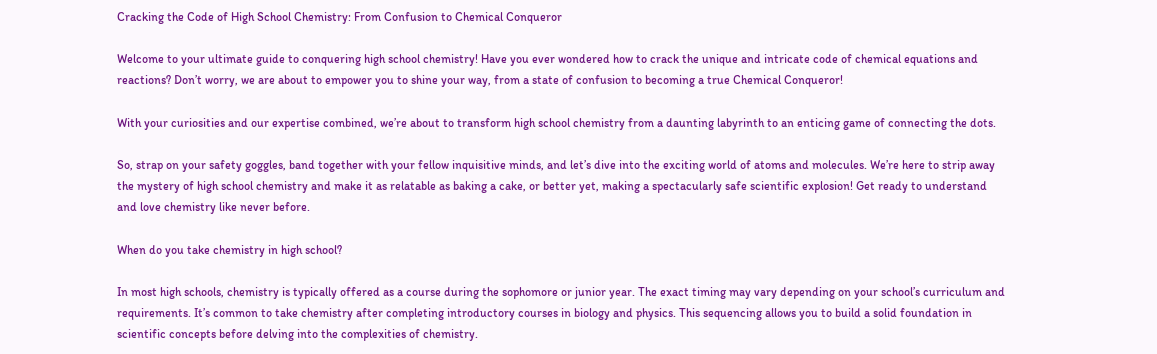Cracking the Code of High School Chemistry: From Confusion to Chemical Conqueror

Welcome to your ultimate guide to conquering high school chemistry! Have you ever wondered how to crack the unique and intricate code of chemical equations and reactions? Don’t worry, we are about to empower you to shine your way, from a state of confusion to becoming a true Chemical Conqueror!

With your curiosities and our expertise combined, we’re about to transform high school chemistry from a daunting labyrinth to an enticing game of connecting the dots.

So, strap on your safety goggles, band together with your fellow inquisitive minds, and let’s dive into the exciting world of atoms and molecules. We’re here to strip away the mystery of high school chemistry and make it as relatable as baking a cake, or better yet, making a spectacularly safe scientific explosion! Get ready to understand and love chemistry like never before.

When do you take chemistry in high school?

In most high schools, chemistry is typically offered as a course during the sophomore or junior year. The exact timing may vary depending on your school’s curriculum and requirements. It’s common to take chemistry after completing introductory courses in biology and physics. This sequencing allows you to build a solid foundation in scientific concepts before delving into the complexities of chemistry.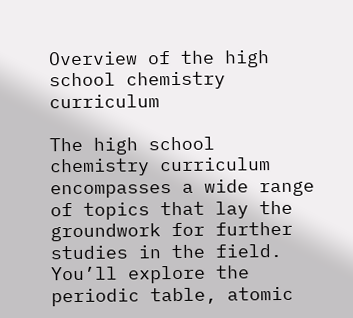Overview of the high school chemistry curriculum

The high school chemistry curriculum encompasses a wide range of topics that lay the groundwork for further studies in the field. You’ll explore the periodic table, atomic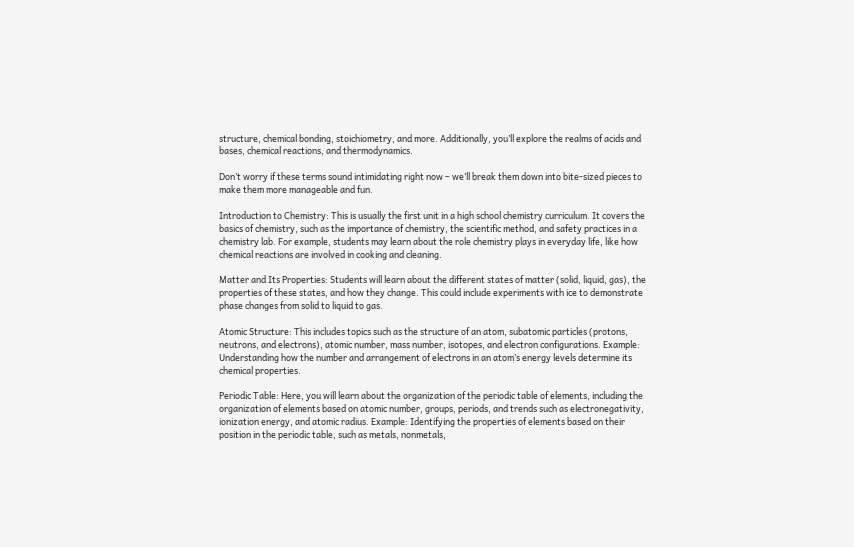structure, chemical bonding, stoichiometry, and more. Additionally, you’ll explore the realms of acids and bases, chemical reactions, and thermodynamics.

Don’t worry if these terms sound intimidating right now – we’ll break them down into bite-sized pieces to make them more manageable and fun.

Introduction to Chemistry: This is usually the first unit in a high school chemistry curriculum. It covers the basics of chemistry, such as the importance of chemistry, the scientific method, and safety practices in a chemistry lab. For example, students may learn about the role chemistry plays in everyday life, like how chemical reactions are involved in cooking and cleaning.

Matter and Its Properties: Students will learn about the different states of matter (solid, liquid, gas), the properties of these states, and how they change. This could include experiments with ice to demonstrate phase changes from solid to liquid to gas.

Atomic Structure: This includes topics such as the structure of an atom, subatomic particles (protons, neutrons, and electrons), atomic number, mass number, isotopes, and electron configurations. Example: Understanding how the number and arrangement of electrons in an atom’s energy levels determine its chemical properties.

Periodic Table: Here, you will learn about the organization of the periodic table of elements, including the organization of elements based on atomic number, groups, periods, and trends such as electronegativity, ionization energy, and atomic radius. Example: Identifying the properties of elements based on their position in the periodic table, such as metals, nonmetals,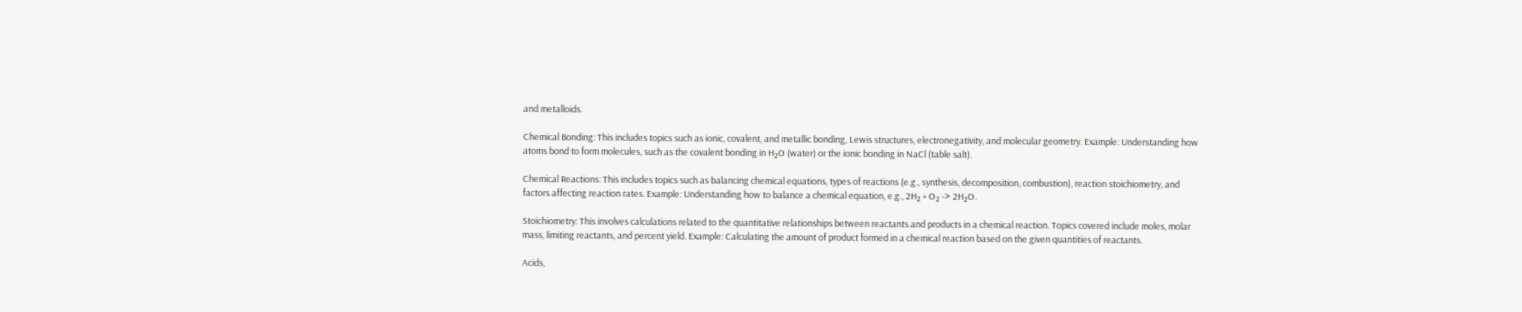and metalloids.

Chemical Bonding: This includes topics such as ionic, covalent, and metallic bonding, Lewis structures, electronegativity, and molecular geometry. Example: Understanding how atoms bond to form molecules, such as the covalent bonding in H₂O (water) or the ionic bonding in NaCl (table salt).

Chemical Reactions: This includes topics such as balancing chemical equations, types of reactions (e.g., synthesis, decomposition, combustion), reaction stoichiometry, and factors affecting reaction rates. Example: Understanding how to balance a chemical equation, e.g., 2H₂ + O₂ -> 2H₂O.

Stoichiometry: This involves calculations related to the quantitative relationships between reactants and products in a chemical reaction. Topics covered include moles, molar mass, limiting reactants, and percent yield. Example: Calculating the amount of product formed in a chemical reaction based on the given quantities of reactants.

Acids,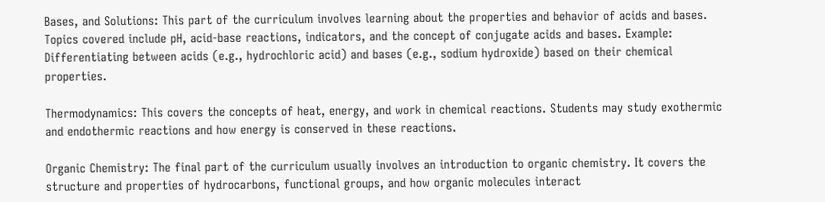Bases, and Solutions: This part of the curriculum involves learning about the properties and behavior of acids and bases. Topics covered include pH, acid-base reactions, indicators, and the concept of conjugate acids and bases. Example: Differentiating between acids (e.g., hydrochloric acid) and bases (e.g., sodium hydroxide) based on their chemical properties.

Thermodynamics: This covers the concepts of heat, energy, and work in chemical reactions. Students may study exothermic and endothermic reactions and how energy is conserved in these reactions.

Organic Chemistry: The final part of the curriculum usually involves an introduction to organic chemistry. It covers the structure and properties of hydrocarbons, functional groups, and how organic molecules interact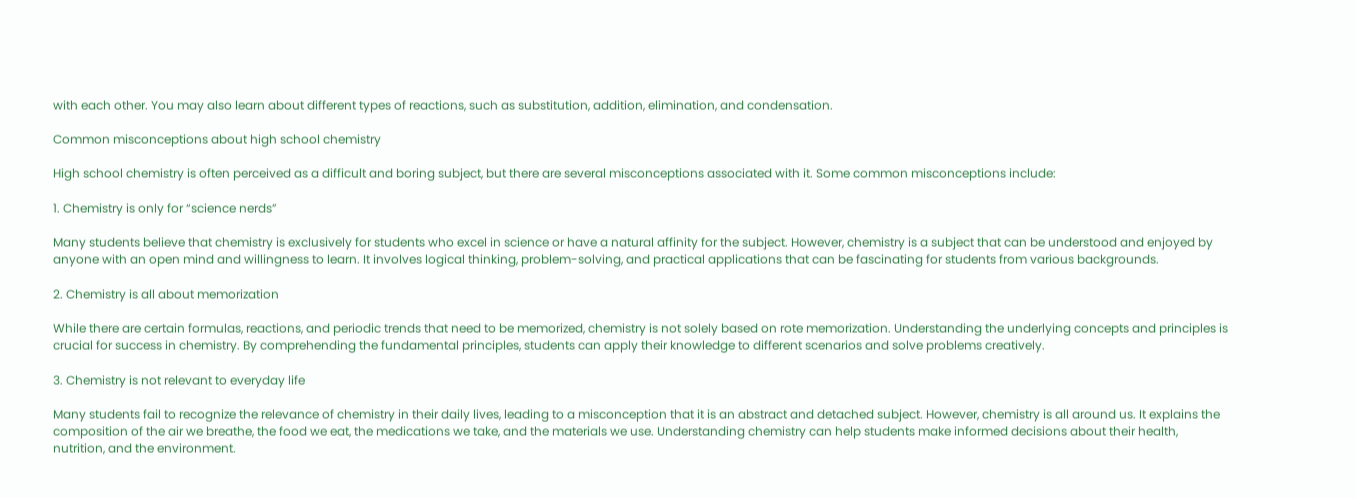with each other. You may also learn about different types of reactions, such as substitution, addition, elimination, and condensation.

Common misconceptions about high school chemistry

High school chemistry is often perceived as a difficult and boring subject, but there are several misconceptions associated with it. Some common misconceptions include:

1. Chemistry is only for “science nerds”

Many students believe that chemistry is exclusively for students who excel in science or have a natural affinity for the subject. However, chemistry is a subject that can be understood and enjoyed by anyone with an open mind and willingness to learn. It involves logical thinking, problem-solving, and practical applications that can be fascinating for students from various backgrounds.

2. Chemistry is all about memorization

While there are certain formulas, reactions, and periodic trends that need to be memorized, chemistry is not solely based on rote memorization. Understanding the underlying concepts and principles is crucial for success in chemistry. By comprehending the fundamental principles, students can apply their knowledge to different scenarios and solve problems creatively.

3. Chemistry is not relevant to everyday life

Many students fail to recognize the relevance of chemistry in their daily lives, leading to a misconception that it is an abstract and detached subject. However, chemistry is all around us. It explains the composition of the air we breathe, the food we eat, the medications we take, and the materials we use. Understanding chemistry can help students make informed decisions about their health, nutrition, and the environment.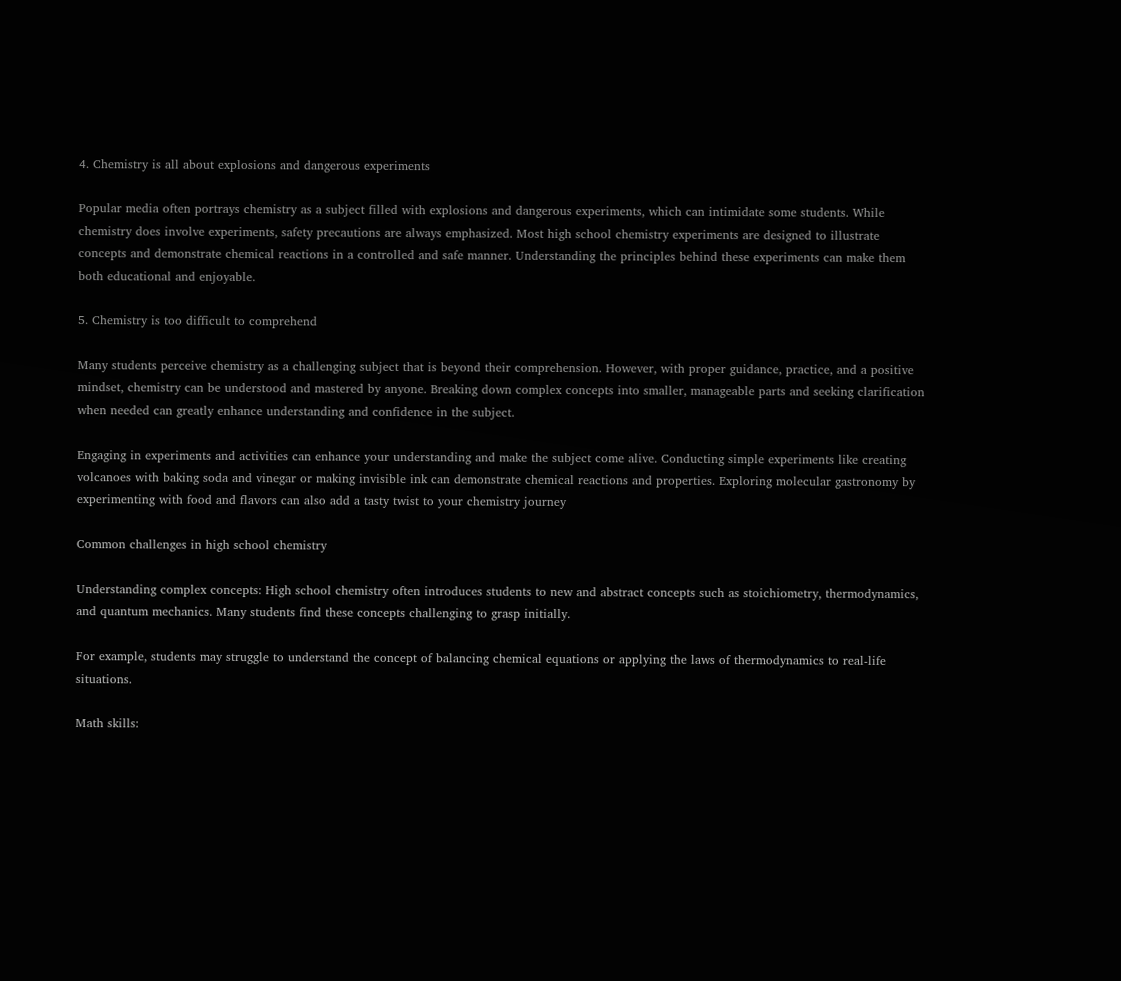4. Chemistry is all about explosions and dangerous experiments

Popular media often portrays chemistry as a subject filled with explosions and dangerous experiments, which can intimidate some students. While chemistry does involve experiments, safety precautions are always emphasized. Most high school chemistry experiments are designed to illustrate concepts and demonstrate chemical reactions in a controlled and safe manner. Understanding the principles behind these experiments can make them both educational and enjoyable.

5. Chemistry is too difficult to comprehend

Many students perceive chemistry as a challenging subject that is beyond their comprehension. However, with proper guidance, practice, and a positive mindset, chemistry can be understood and mastered by anyone. Breaking down complex concepts into smaller, manageable parts and seeking clarification when needed can greatly enhance understanding and confidence in the subject.

Engaging in experiments and activities can enhance your understanding and make the subject come alive. Conducting simple experiments like creating volcanoes with baking soda and vinegar or making invisible ink can demonstrate chemical reactions and properties. Exploring molecular gastronomy by experimenting with food and flavors can also add a tasty twist to your chemistry journey

Common challenges in high school chemistry

Understanding complex concepts: High school chemistry often introduces students to new and abstract concepts such as stoichiometry, thermodynamics, and quantum mechanics. Many students find these concepts challenging to grasp initially.

For example, students may struggle to understand the concept of balancing chemical equations or applying the laws of thermodynamics to real-life situations.

Math skills: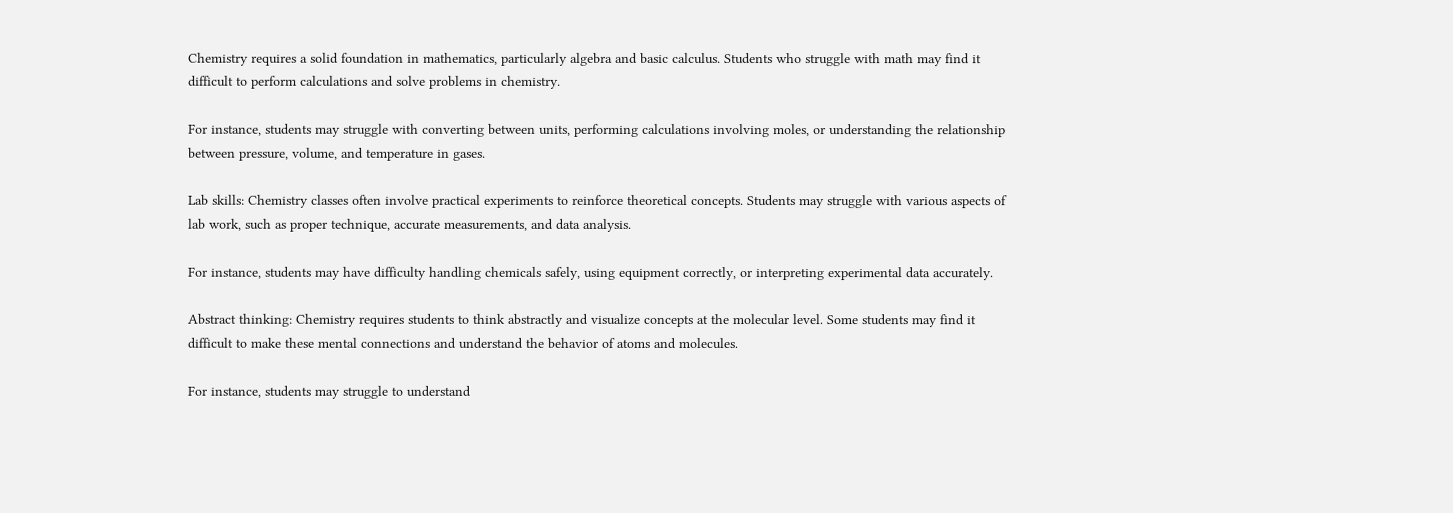Chemistry requires a solid foundation in mathematics, particularly algebra and basic calculus. Students who struggle with math may find it difficult to perform calculations and solve problems in chemistry.

For instance, students may struggle with converting between units, performing calculations involving moles, or understanding the relationship between pressure, volume, and temperature in gases.

Lab skills: Chemistry classes often involve practical experiments to reinforce theoretical concepts. Students may struggle with various aspects of lab work, such as proper technique, accurate measurements, and data analysis.

For instance, students may have difficulty handling chemicals safely, using equipment correctly, or interpreting experimental data accurately.

Abstract thinking: Chemistry requires students to think abstractly and visualize concepts at the molecular level. Some students may find it difficult to make these mental connections and understand the behavior of atoms and molecules.

For instance, students may struggle to understand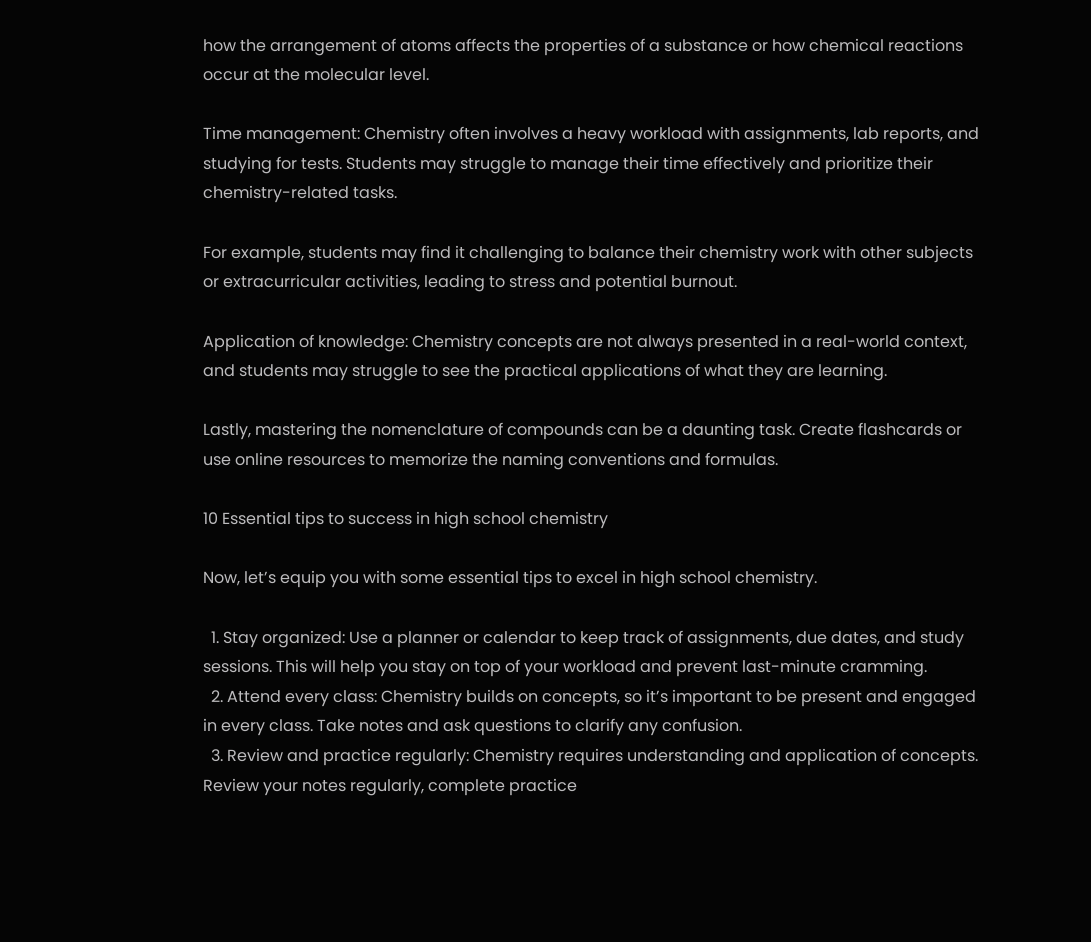how the arrangement of atoms affects the properties of a substance or how chemical reactions occur at the molecular level.

Time management: Chemistry often involves a heavy workload with assignments, lab reports, and studying for tests. Students may struggle to manage their time effectively and prioritize their chemistry-related tasks.

For example, students may find it challenging to balance their chemistry work with other subjects or extracurricular activities, leading to stress and potential burnout.

Application of knowledge: Chemistry concepts are not always presented in a real-world context, and students may struggle to see the practical applications of what they are learning.

Lastly, mastering the nomenclature of compounds can be a daunting task. Create flashcards or use online resources to memorize the naming conventions and formulas.

10 Essential tips to success in high school chemistry

Now, let’s equip you with some essential tips to excel in high school chemistry.

  1. Stay organized: Use a planner or calendar to keep track of assignments, due dates, and study sessions. This will help you stay on top of your workload and prevent last-minute cramming.
  2. Attend every class: Chemistry builds on concepts, so it’s important to be present and engaged in every class. Take notes and ask questions to clarify any confusion.
  3. Review and practice regularly: Chemistry requires understanding and application of concepts. Review your notes regularly, complete practice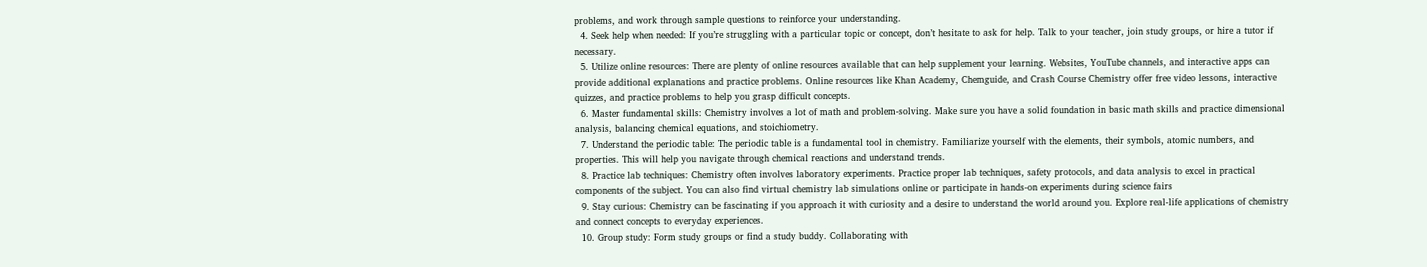problems, and work through sample questions to reinforce your understanding.
  4. Seek help when needed: If you’re struggling with a particular topic or concept, don’t hesitate to ask for help. Talk to your teacher, join study groups, or hire a tutor if necessary.
  5. Utilize online resources: There are plenty of online resources available that can help supplement your learning. Websites, YouTube channels, and interactive apps can provide additional explanations and practice problems. Online resources like Khan Academy, Chemguide, and Crash Course Chemistry offer free video lessons, interactive quizzes, and practice problems to help you grasp difficult concepts.
  6. Master fundamental skills: Chemistry involves a lot of math and problem-solving. Make sure you have a solid foundation in basic math skills and practice dimensional analysis, balancing chemical equations, and stoichiometry.
  7. Understand the periodic table: The periodic table is a fundamental tool in chemistry. Familiarize yourself with the elements, their symbols, atomic numbers, and properties. This will help you navigate through chemical reactions and understand trends.
  8. Practice lab techniques: Chemistry often involves laboratory experiments. Practice proper lab techniques, safety protocols, and data analysis to excel in practical components of the subject. You can also find virtual chemistry lab simulations online or participate in hands-on experiments during science fairs
  9. Stay curious: Chemistry can be fascinating if you approach it with curiosity and a desire to understand the world around you. Explore real-life applications of chemistry and connect concepts to everyday experiences.
  10. Group study: Form study groups or find a study buddy. Collaborating with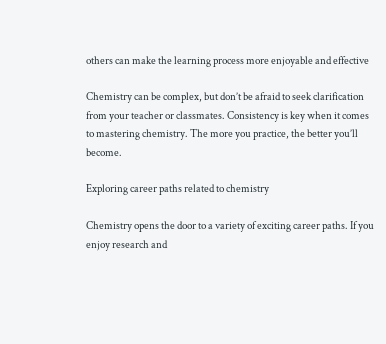others can make the learning process more enjoyable and effective

Chemistry can be complex, but don’t be afraid to seek clarification from your teacher or classmates. Consistency is key when it comes to mastering chemistry. The more you practice, the better you’ll become.

Exploring career paths related to chemistry

Chemistry opens the door to a variety of exciting career paths. If you enjoy research and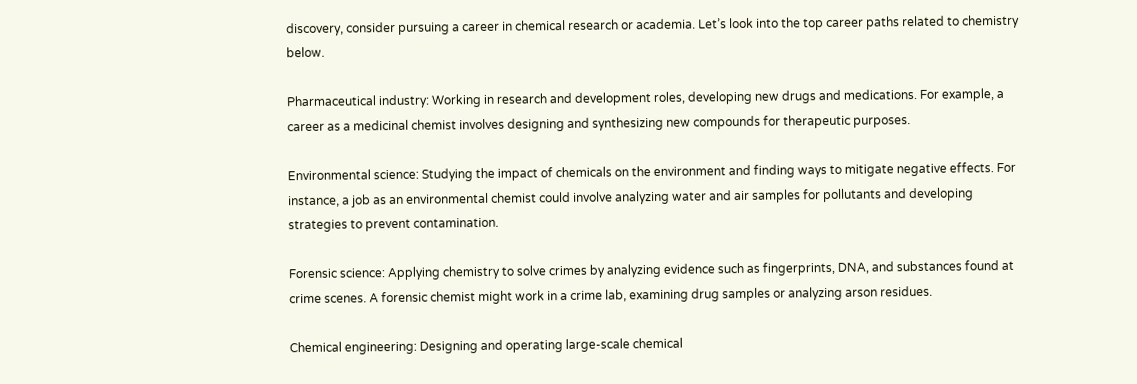discovery, consider pursuing a career in chemical research or academia. Let’s look into the top career paths related to chemistry below.

Pharmaceutical industry: Working in research and development roles, developing new drugs and medications. For example, a career as a medicinal chemist involves designing and synthesizing new compounds for therapeutic purposes.

Environmental science: Studying the impact of chemicals on the environment and finding ways to mitigate negative effects. For instance, a job as an environmental chemist could involve analyzing water and air samples for pollutants and developing strategies to prevent contamination.

Forensic science: Applying chemistry to solve crimes by analyzing evidence such as fingerprints, DNA, and substances found at crime scenes. A forensic chemist might work in a crime lab, examining drug samples or analyzing arson residues.

Chemical engineering: Designing and operating large-scale chemical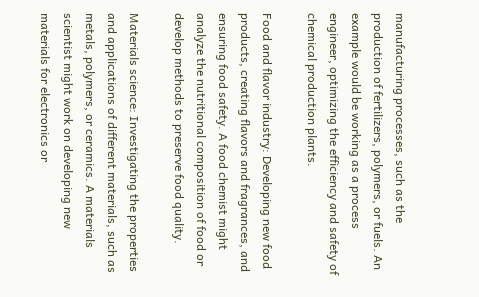manufacturing processes, such as the production of fertilizers, polymers, or fuels. An example would be working as a process engineer, optimizing the efficiency and safety of chemical production plants.

Food and flavor industry: Developing new food products, creating flavors and fragrances, and ensuring food safety. A food chemist might analyze the nutritional composition of food or develop methods to preserve food quality.

Materials science: Investigating the properties and applications of different materials, such as metals, polymers, or ceramics. A materials scientist might work on developing new materials for electronics or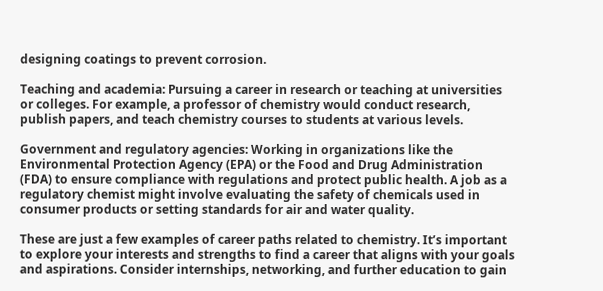designing coatings to prevent corrosion.

Teaching and academia: Pursuing a career in research or teaching at universities or colleges. For example, a professor of chemistry would conduct research, publish papers, and teach chemistry courses to students at various levels.

Government and regulatory agencies: Working in organizations like the Environmental Protection Agency (EPA) or the Food and Drug Administration (FDA) to ensure compliance with regulations and protect public health. A job as a regulatory chemist might involve evaluating the safety of chemicals used in consumer products or setting standards for air and water quality.

These are just a few examples of career paths related to chemistry. It’s important to explore your interests and strengths to find a career that aligns with your goals and aspirations. Consider internships, networking, and further education to gain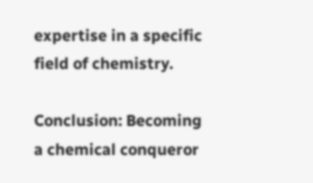expertise in a specific field of chemistry.

Conclusion: Becoming a chemical conqueror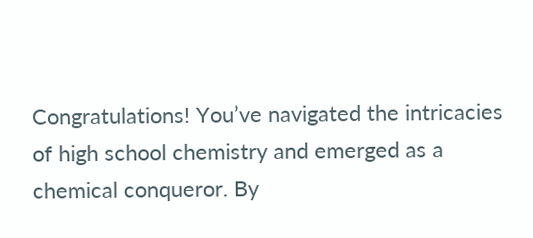Congratulations! You’ve navigated the intricacies of high school chemistry and emerged as a chemical conqueror. By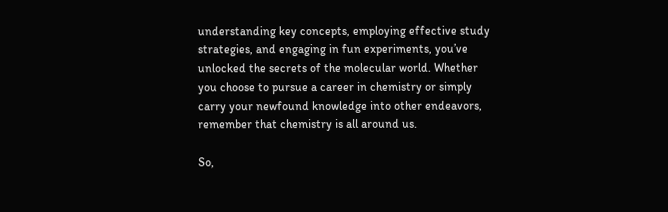understanding key concepts, employing effective study strategies, and engaging in fun experiments, you’ve unlocked the secrets of the molecular world. Whether you choose to pursue a career in chemistry or simply carry your newfound knowledge into other endeavors, remember that chemistry is all around us.

So,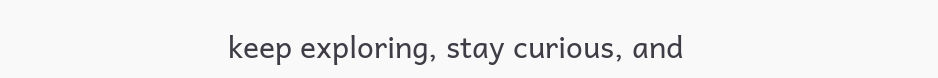keep exploring, stay curious, and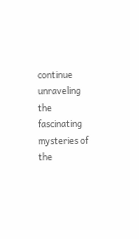continue unraveling the fascinating mysteries of the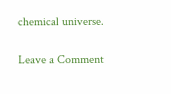chemical universe.

Leave a Comment